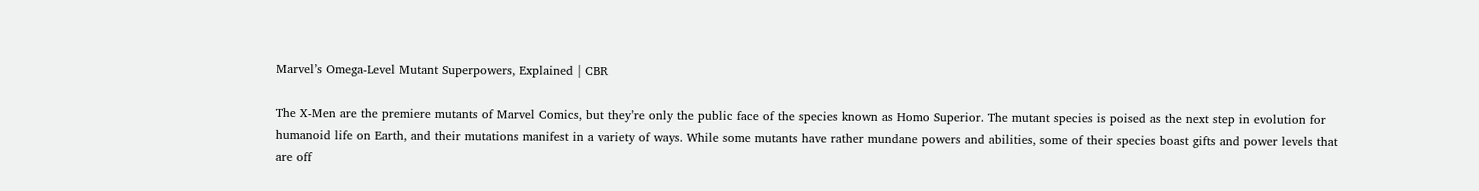Marvel’s Omega-Level Mutant Superpowers, Explained | CBR

The X-Men are the premiere mutants of Marvel Comics, but they’re only the public face of the species known as Homo Superior. The mutant species is poised as the next step in evolution for humanoid life on Earth, and their mutations manifest in a variety of ways. While some mutants have rather mundane powers and abilities, some of their species boast gifts and power levels that are off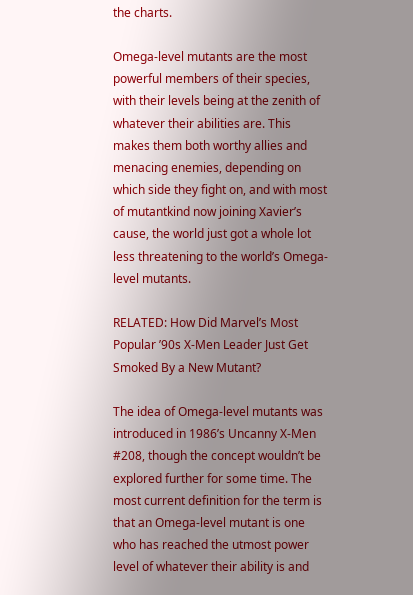the charts.

Omega-level mutants are the most powerful members of their species, with their levels being at the zenith of whatever their abilities are. This makes them both worthy allies and menacing enemies, depending on which side they fight on, and with most of mutantkind now joining Xavier’s cause, the world just got a whole lot less threatening to the world’s Omega-level mutants.

RELATED: How Did Marvel’s Most Popular ’90s X-Men Leader Just Get Smoked By a New Mutant?

The idea of Omega-level mutants was introduced in 1986’s Uncanny X-Men #208, though the concept wouldn’t be explored further for some time. The most current definition for the term is that an Omega-level mutant is one who has reached the utmost power level of whatever their ability is and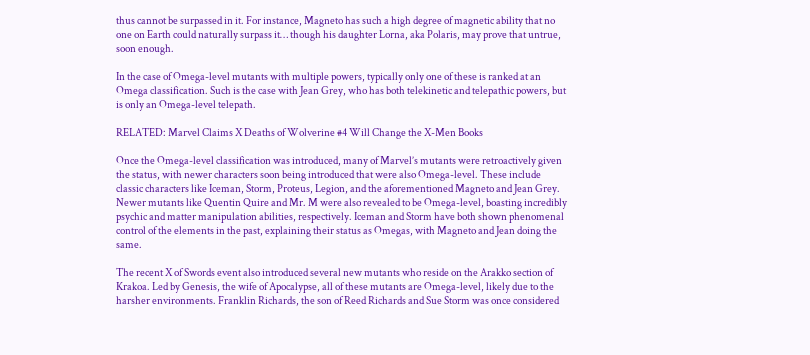thus cannot be surpassed in it. For instance, Magneto has such a high degree of magnetic ability that no one on Earth could naturally surpass it… though his daughter Lorna, aka Polaris, may prove that untrue, soon enough.

In the case of Omega-level mutants with multiple powers, typically only one of these is ranked at an Omega classification. Such is the case with Jean Grey, who has both telekinetic and telepathic powers, but is only an Omega-level telepath.

RELATED: Marvel Claims X Deaths of Wolverine #4 Will Change the X-Men Books

Once the Omega-level classification was introduced, many of Marvel’s mutants were retroactively given the status, with newer characters soon being introduced that were also Omega-level. These include classic characters like Iceman, Storm, Proteus, Legion, and the aforementioned Magneto and Jean Grey. Newer mutants like Quentin Quire and Mr. M were also revealed to be Omega-level, boasting incredibly psychic and matter manipulation abilities, respectively. Iceman and Storm have both shown phenomenal control of the elements in the past, explaining their status as Omegas, with Magneto and Jean doing the same.

The recent X of Swords event also introduced several new mutants who reside on the Arakko section of Krakoa. Led by Genesis, the wife of Apocalypse, all of these mutants are Omega-level, likely due to the harsher environments. Franklin Richards, the son of Reed Richards and Sue Storm was once considered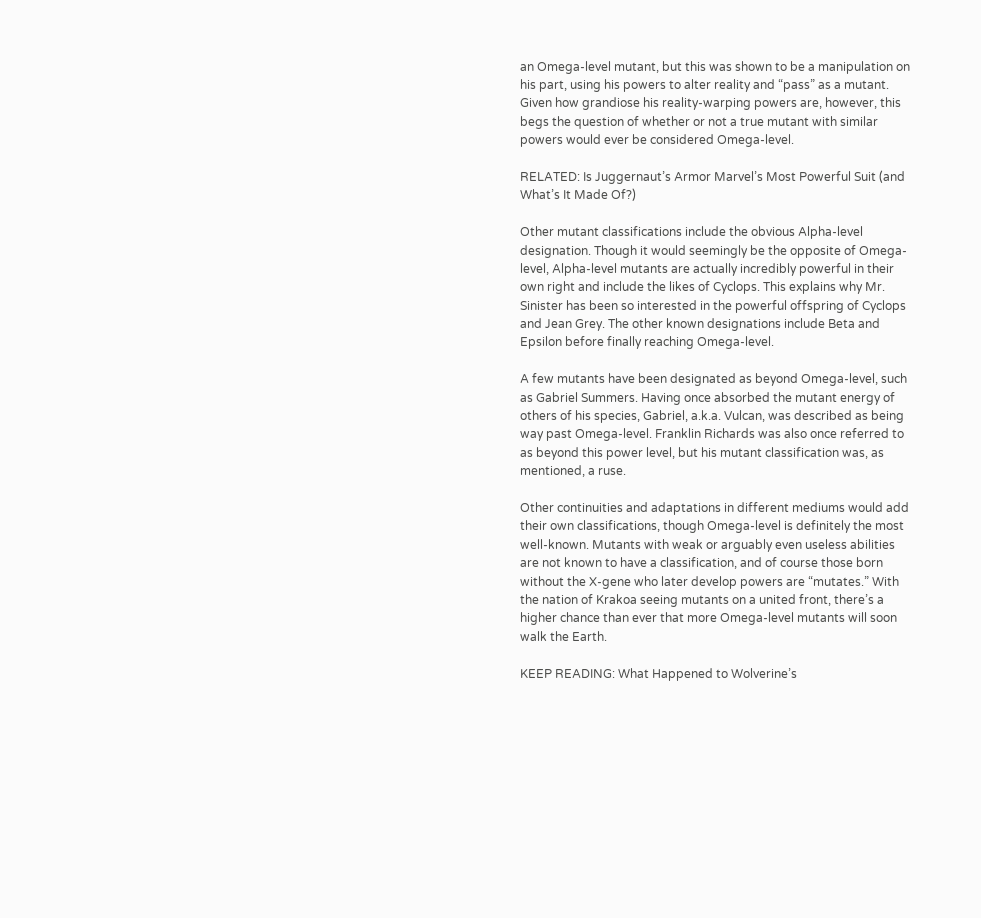an Omega-level mutant, but this was shown to be a manipulation on his part, using his powers to alter reality and “pass” as a mutant. Given how grandiose his reality-warping powers are, however, this begs the question of whether or not a true mutant with similar powers would ever be considered Omega-level.

RELATED: Is Juggernaut’s Armor Marvel’s Most Powerful Suit (and What’s It Made Of?)

Other mutant classifications include the obvious Alpha-level designation. Though it would seemingly be the opposite of Omega-level, Alpha-level mutants are actually incredibly powerful in their own right and include the likes of Cyclops. This explains why Mr. Sinister has been so interested in the powerful offspring of Cyclops and Jean Grey. The other known designations include Beta and Epsilon before finally reaching Omega-level.

A few mutants have been designated as beyond Omega-level, such as Gabriel Summers. Having once absorbed the mutant energy of others of his species, Gabriel, a.k.a. Vulcan, was described as being way past Omega-level. Franklin Richards was also once referred to as beyond this power level, but his mutant classification was, as mentioned, a ruse.

Other continuities and adaptations in different mediums would add their own classifications, though Omega-level is definitely the most well-known. Mutants with weak or arguably even useless abilities are not known to have a classification, and of course those born without the X-gene who later develop powers are “mutates.” With the nation of Krakoa seeing mutants on a united front, there’s a higher chance than ever that more Omega-level mutants will soon walk the Earth.

KEEP READING: What Happened to Wolverine’s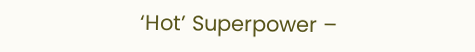‘Hot’ Superpower –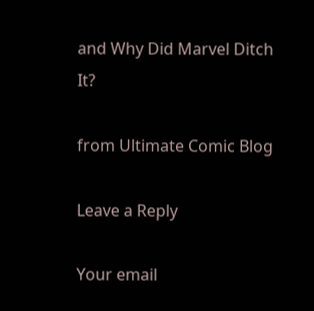and Why Did Marvel Ditch It?

from Ultimate Comic Blog

Leave a Reply

Your email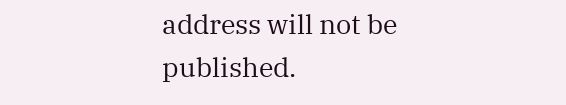address will not be published.